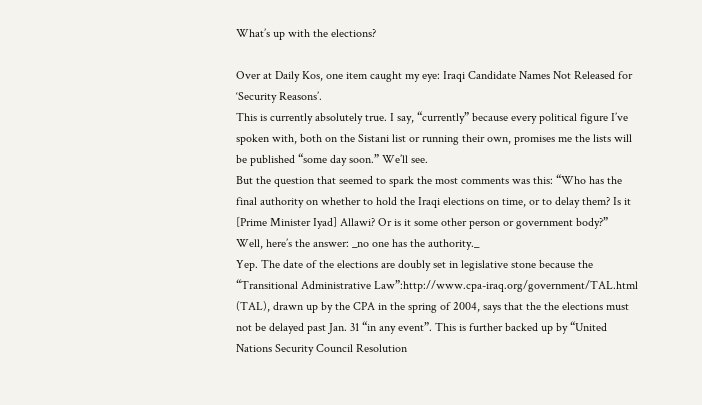What’s up with the elections?

Over at Daily Kos, one item caught my eye: Iraqi Candidate Names Not Released for ‘Security Reasons’.
This is currently absolutely true. I say, “currently” because every political figure I’ve spoken with, both on the Sistani list or running their own, promises me the lists will be published “some day soon.” We’ll see.
But the question that seemed to spark the most comments was this: “Who has the final authority on whether to hold the Iraqi elections on time, or to delay them? Is it [Prime Minister Iyad] Allawi? Or is it some other person or government body?”
Well, here’s the answer: _no one has the authority._
Yep. The date of the elections are doubly set in legislative stone because the “Transitional Administrative Law”:http://www.cpa-iraq.org/government/TAL.html (TAL), drawn up by the CPA in the spring of 2004, says that the the elections must not be delayed past Jan. 31 “in any event”. This is further backed up by “United Nations Security Council Resolution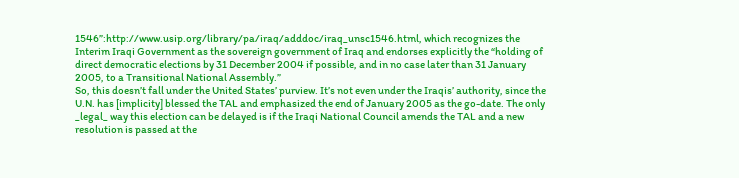1546”:http://www.usip.org/library/pa/iraq/adddoc/iraq_unsc1546.html, which recognizes the Interim Iraqi Government as the sovereign government of Iraq and endorses explicitly the “holding of direct democratic elections by 31 December 2004 if possible, and in no case later than 31 January 2005, to a Transitional National Assembly.”
So, this doesn’t fall under the United States’ purview. It’s not even under the Iraqis’ authority, since the U.N. has [implicity] blessed the TAL and emphasized the end of January 2005 as the go-date. The only _legal_ way this election can be delayed is if the Iraqi National Council amends the TAL and a new resolution is passed at the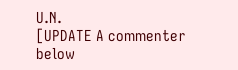U.N.
[UPDATE A commenter below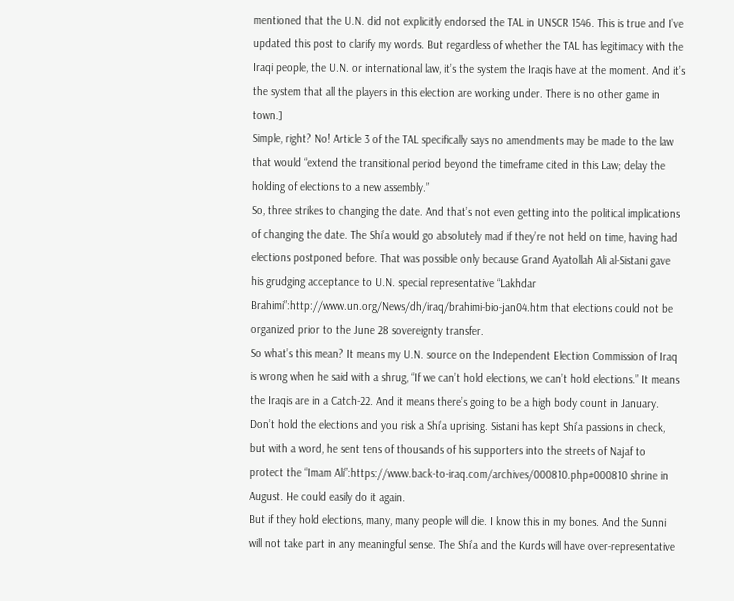mentioned that the U.N. did not explicitly endorsed the TAL in UNSCR 1546. This is true and I’ve updated this post to clarify my words. But regardless of whether the TAL has legitimacy with the Iraqi people, the U.N. or international law, it’s the system the Iraqis have at the moment. And it’s the system that all the players in this election are working under. There is no other game in town.]
Simple, right? No! Article 3 of the TAL specifically says no amendments may be made to the law that would “extend the transitional period beyond the timeframe cited in this Law; delay the holding of elections to a new assembly.”
So, three strikes to changing the date. And that’s not even getting into the political implications of changing the date. The Shi’a would go absolutely mad if they’re not held on time, having had elections postponed before. That was possible only because Grand Ayatollah Ali al-Sistani gave his grudging acceptance to U.N. special representative “Lakhdar Brahimi”:http://www.un.org/News/dh/iraq/brahimi-bio-jan04.htm that elections could not be organized prior to the June 28 sovereignty transfer.
So what’s this mean? It means my U.N. source on the Independent Election Commission of Iraq is wrong when he said with a shrug, “If we can’t hold elections, we can’t hold elections.” It means the Iraqis are in a Catch-22. And it means there’s going to be a high body count in January.
Don’t hold the elections and you risk a Shi’a uprising. Sistani has kept Shi’a passions in check, but with a word, he sent tens of thousands of his supporters into the streets of Najaf to protect the “Imam Ali”:https://www.back-to-iraq.com/archives/000810.php#000810 shrine in August. He could easily do it again.
But if they hold elections, many, many people will die. I know this in my bones. And the Sunni will not take part in any meaningful sense. The Shi’a and the Kurds will have over-representative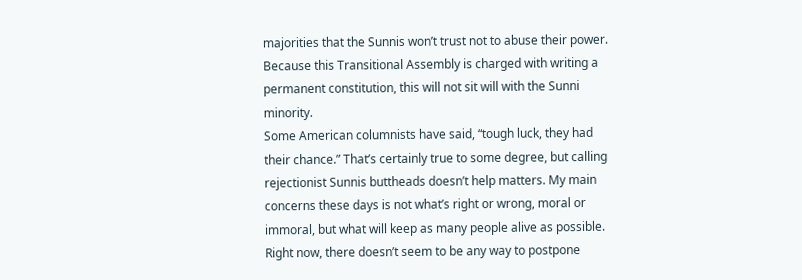majorities that the Sunnis won’t trust not to abuse their power. Because this Transitional Assembly is charged with writing a permanent constitution, this will not sit will with the Sunni minority.
Some American columnists have said, “tough luck, they had their chance.” That’s certainly true to some degree, but calling rejectionist Sunnis buttheads doesn’t help matters. My main concerns these days is not what’s right or wrong, moral or immoral, but what will keep as many people alive as possible.
Right now, there doesn’t seem to be any way to postpone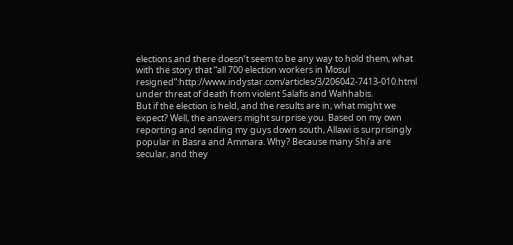elections and there doesn’t seem to be any way to hold them, what with the story that “all 700 election workers in Mosul resigned”:http://www.indystar.com/articles/3/206042-7413-010.html under threat of death from violent Salafis and Wahhabis.
But if the election is held, and the results are in, what might we expect? Well, the answers might surprise you. Based on my own reporting and sending my guys down south, Allawi is surprisingly popular in Basra and Ammara. Why? Because many Shi’a are secular, and they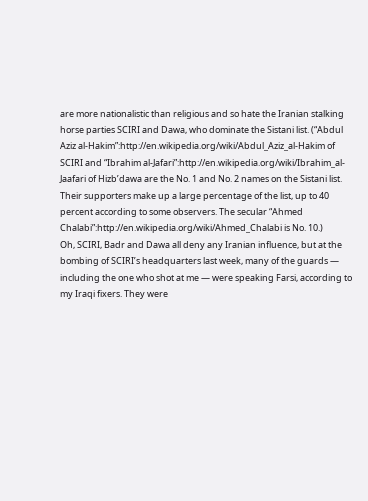are more nationalistic than religious and so hate the Iranian stalking horse parties SCIRI and Dawa, who dominate the Sistani list. (“Abdul Aziz al-Hakim”:http://en.wikipedia.org/wiki/Abdul_Aziz_al-Hakim of SCIRI and “Ibrahim al-Jafari”:http://en.wikipedia.org/wiki/Ibrahim_al-Jaafari of Hizb’dawa are the No. 1 and No. 2 names on the Sistani list. Their supporters make up a large percentage of the list, up to 40 percent according to some observers. The secular “Ahmed Chalabi”:http://en.wikipedia.org/wiki/Ahmed_Chalabi is No. 10.)
Oh, SCIRI, Badr and Dawa all deny any Iranian influence, but at the bombing of SCIRI’s headquarters last week, many of the guards — including the one who shot at me — were speaking Farsi, according to my Iraqi fixers. They were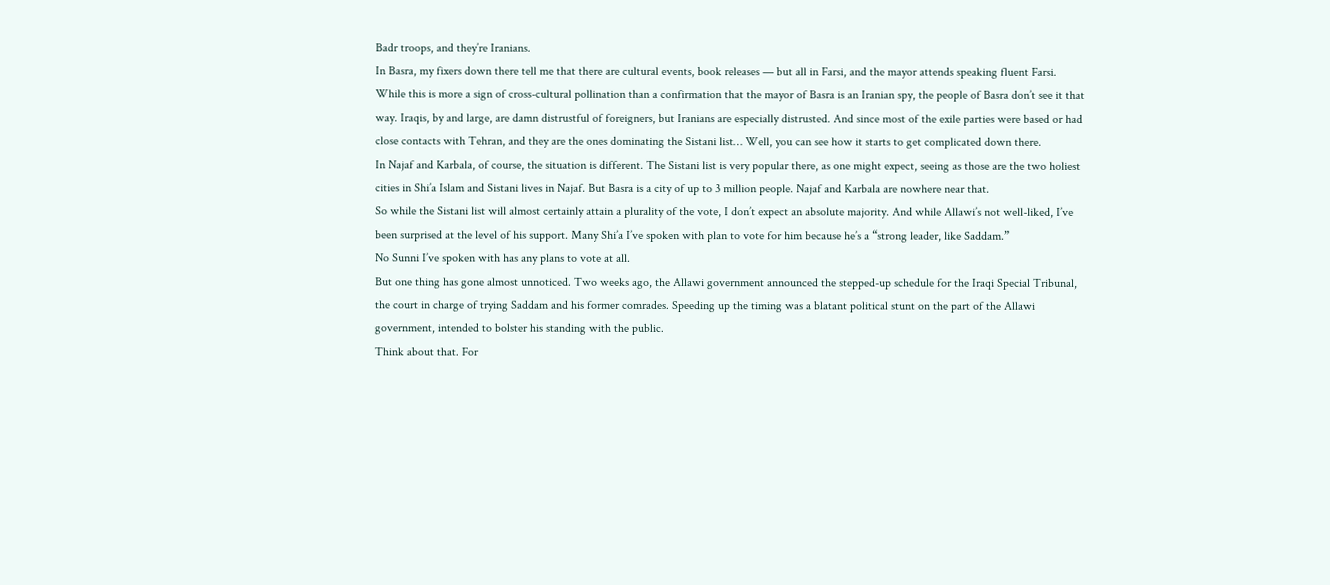Badr troops, and they’re Iranians.
In Basra, my fixers down there tell me that there are cultural events, book releases — but all in Farsi, and the mayor attends speaking fluent Farsi. While this is more a sign of cross-cultural pollination than a confirmation that the mayor of Basra is an Iranian spy, the people of Basra don’t see it that way. Iraqis, by and large, are damn distrustful of foreigners, but Iranians are especially distrusted. And since most of the exile parties were based or had close contacts with Tehran, and they are the ones dominating the Sistani list… Well, you can see how it starts to get complicated down there.
In Najaf and Karbala, of course, the situation is different. The Sistani list is very popular there, as one might expect, seeing as those are the two holiest cities in Shi’a Islam and Sistani lives in Najaf. But Basra is a city of up to 3 million people. Najaf and Karbala are nowhere near that.
So while the Sistani list will almost certainly attain a plurality of the vote, I don’t expect an absolute majority. And while Allawi’s not well-liked, I’ve been surprised at the level of his support. Many Shi’a I’ve spoken with plan to vote for him because he’s a “strong leader, like Saddam.”
No Sunni I’ve spoken with has any plans to vote at all.
But one thing has gone almost unnoticed. Two weeks ago, the Allawi government announced the stepped-up schedule for the Iraqi Special Tribunal, the court in charge of trying Saddam and his former comrades. Speeding up the timing was a blatant political stunt on the part of the Allawi government, intended to bolster his standing with the public.
Think about that. For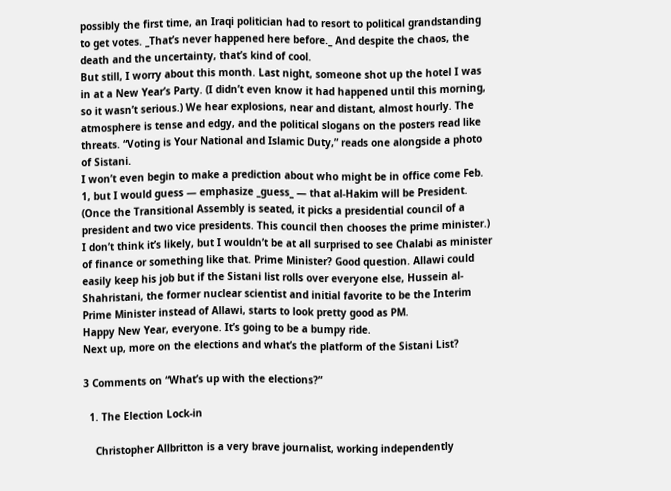possibly the first time, an Iraqi politician had to resort to political grandstanding to get votes. _That’s never happened here before._ And despite the chaos, the death and the uncertainty, that’s kind of cool.
But still, I worry about this month. Last night, someone shot up the hotel I was in at a New Year’s Party. (I didn’t even know it had happened until this morning, so it wasn’t serious.) We hear explosions, near and distant, almost hourly. The atmosphere is tense and edgy, and the political slogans on the posters read like threats. “Voting is Your National and Islamic Duty,” reads one alongside a photo of Sistani.
I won’t even begin to make a prediction about who might be in office come Feb. 1, but I would guess — emphasize _guess_ — that al-Hakim will be President. (Once the Transitional Assembly is seated, it picks a presidential council of a president and two vice presidents. This council then chooses the prime minister.) I don’t think it’s likely, but I wouldn’t be at all surprised to see Chalabi as minister of finance or something like that. Prime Minister? Good question. Allawi could easily keep his job but if the Sistani list rolls over everyone else, Hussein al-Shahristani, the former nuclear scientist and initial favorite to be the Interim Prime Minister instead of Allawi, starts to look pretty good as PM.
Happy New Year, everyone. It’s going to be a bumpy ride.
Next up, more on the elections and what’s the platform of the Sistani List?

3 Comments on “What’s up with the elections?”

  1. The Election Lock-in

    Christopher Allbritton is a very brave journalist, working independently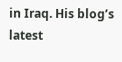in Iraq. His blog’s latest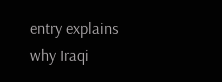entry explains why Iraqi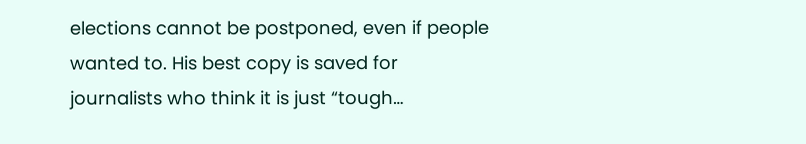elections cannot be postponed, even if people wanted to. His best copy is saved for journalists who think it is just “tough…